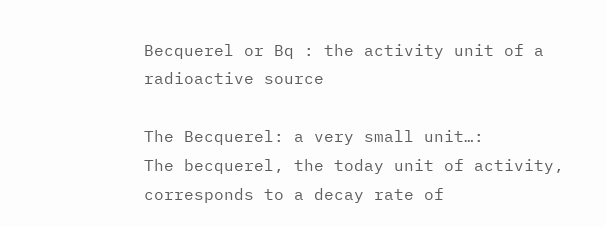Becquerel or Bq : the activity unit of a radioactive source

The Becquerel: a very small unit…:
The becquerel, the today unit of activity, corresponds to a decay rate of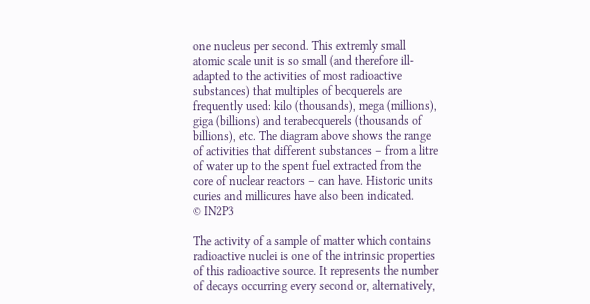one nucleus per second. This extremly small atomic scale unit is so small (and therefore ill-adapted to the activities of most radioactive substances) that multiples of becquerels are frequently used: kilo (thousands), mega (millions), giga (billions) and terabecquerels (thousands of billions), etc. The diagram above shows the range of activities that different substances – from a litre of water up to the spent fuel extracted from the core of nuclear reactors – can have. Historic units curies and millicures have also been indicated.
© IN2P3

The activity of a sample of matter which contains radioactive nuclei is one of the intrinsic properties of this radioactive source. It represents the number of decays occurring every second or, alternatively,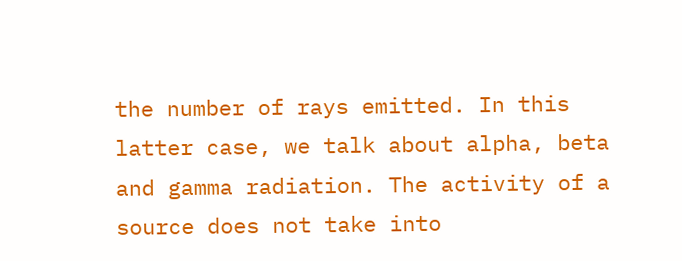the number of rays emitted. In this latter case, we talk about alpha, beta and gamma radiation. The activity of a source does not take into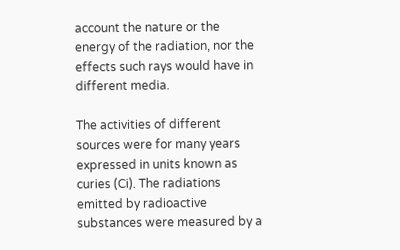account the nature or the energy of the radiation, nor the effects such rays would have in different media.

The activities of different sources were for many years expressed in units known as curies (Ci). The radiations emitted by radioactive substances were measured by a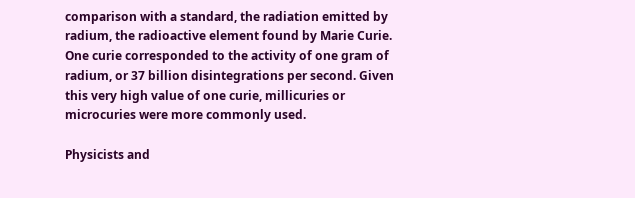comparison with a standard, the radiation emitted by radium, the radioactive element found by Marie Curie. One curie corresponded to the activity of one gram of radium, or 37 billion disintegrations per second. Given this very high value of one curie, millicuries or microcuries were more commonly used.

Physicists and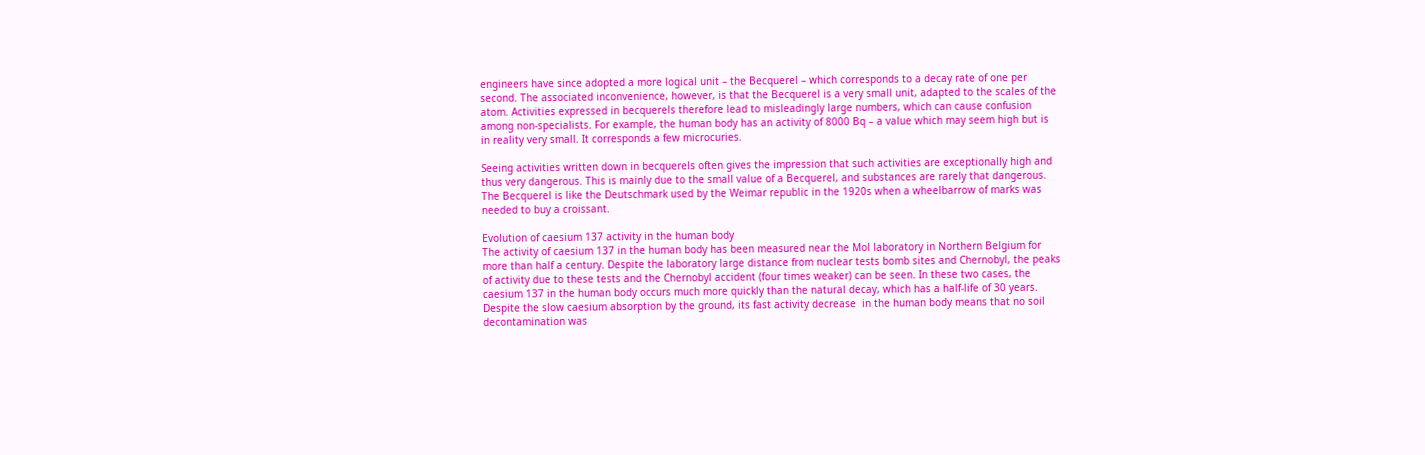engineers have since adopted a more logical unit – the Becquerel – which corresponds to a decay rate of one per second. The associated inconvenience, however, is that the Becquerel is a very small unit, adapted to the scales of the atom. Activities expressed in becquerels therefore lead to misleadingly large numbers, which can cause confusion among non-specialists. For example, the human body has an activity of 8000 Bq – a value which may seem high but is in reality very small. It corresponds a few microcuries.

Seeing activities written down in becquerels often gives the impression that such activities are exceptionally high and thus very dangerous. This is mainly due to the small value of a Becquerel, and substances are rarely that dangerous. The Becquerel is like the Deutschmark used by the Weimar republic in the 1920s when a wheelbarrow of marks was needed to buy a croissant.

Evolution of caesium 137 activity in the human body
The activity of caesium 137 in the human body has been measured near the Mol laboratory in Northern Belgium for more than half a century. Despite the laboratory large distance from nuclear tests bomb sites and Chernobyl, the peaks of activity due to these tests and the Chernobyl accident (four times weaker) can be seen. In these two cases, the caesium 137 in the human body occurs much more quickly than the natural decay, which has a half-life of 30 years. Despite the slow caesium absorption by the ground, its fast activity decrease  in the human body means that no soil decontamination was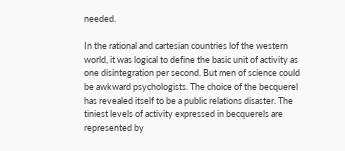needed.

In the rational and cartesian countries lof the western world, it was logical to define the basic unit of activity as one disintegration per second. But men of science could be awkward psychologists. The choice of the becquerel has revealed itself to be a public relations disaster. The tiniest levels of activity expressed in becquerels are represented by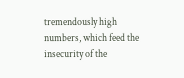tremendously high numbers, which feed the insecurity of the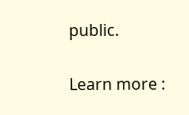public.


Learn more :